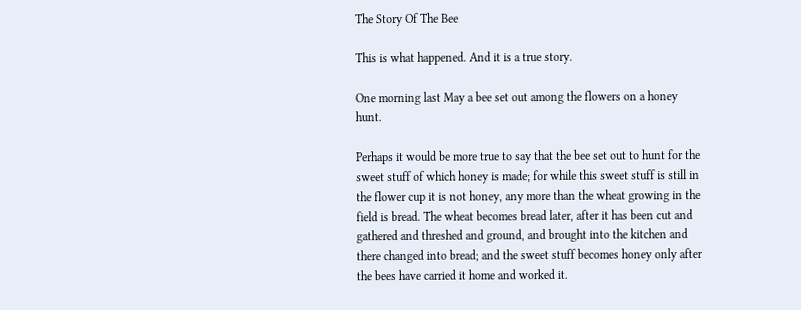The Story Of The Bee

This is what happened. And it is a true story.

One morning last May a bee set out among the flowers on a honey hunt.

Perhaps it would be more true to say that the bee set out to hunt for the sweet stuff of which honey is made; for while this sweet stuff is still in the flower cup it is not honey, any more than the wheat growing in the field is bread. The wheat becomes bread later, after it has been cut and gathered and threshed and ground, and brought into the kitchen and there changed into bread; and the sweet stuff becomes honey only after the bees have carried it home and worked it.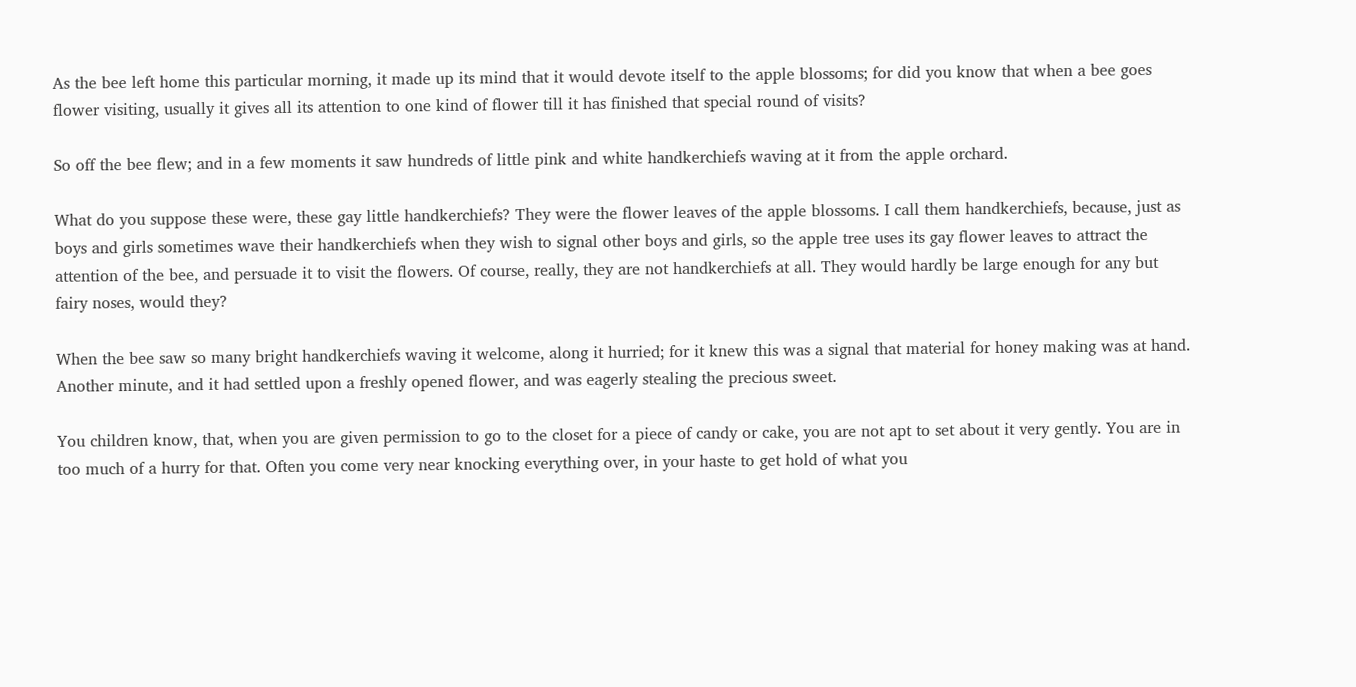As the bee left home this particular morning, it made up its mind that it would devote itself to the apple blossoms; for did you know that when a bee goes flower visiting, usually it gives all its attention to one kind of flower till it has finished that special round of visits?

So off the bee flew; and in a few moments it saw hundreds of little pink and white handkerchiefs waving at it from the apple orchard.

What do you suppose these were, these gay little handkerchiefs? They were the flower leaves of the apple blossoms. I call them handkerchiefs, because, just as boys and girls sometimes wave their handkerchiefs when they wish to signal other boys and girls, so the apple tree uses its gay flower leaves to attract the attention of the bee, and persuade it to visit the flowers. Of course, really, they are not handkerchiefs at all. They would hardly be large enough for any but fairy noses, would they?

When the bee saw so many bright handkerchiefs waving it welcome, along it hurried; for it knew this was a signal that material for honey making was at hand. Another minute, and it had settled upon a freshly opened flower, and was eagerly stealing the precious sweet.

You children know, that, when you are given permission to go to the closet for a piece of candy or cake, you are not apt to set about it very gently. You are in too much of a hurry for that. Often you come very near knocking everything over, in your haste to get hold of what you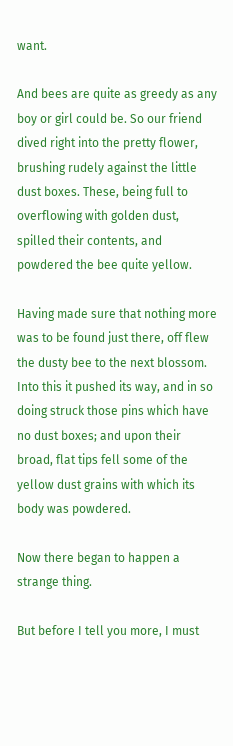want.

And bees are quite as greedy as any boy or girl could be. So our friend dived right into the pretty flower, brushing rudely against the little dust boxes. These, being full to overflowing with golden dust, spilled their contents, and powdered the bee quite yellow.

Having made sure that nothing more was to be found just there, off flew the dusty bee to the next blossom. Into this it pushed its way, and in so doing struck those pins which have no dust boxes; and upon their broad, flat tips fell some of the yellow dust grains with which its body was powdered.

Now there began to happen a strange thing.

But before I tell you more, I must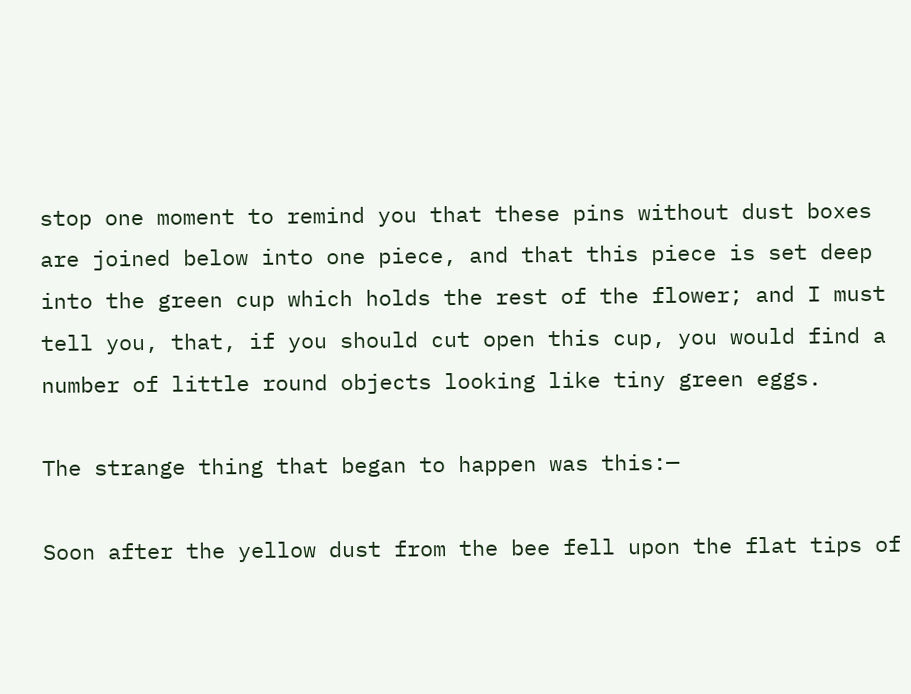stop one moment to remind you that these pins without dust boxes are joined below into one piece, and that this piece is set deep into the green cup which holds the rest of the flower; and I must tell you, that, if you should cut open this cup, you would find a number of little round objects looking like tiny green eggs.

The strange thing that began to happen was this:—

Soon after the yellow dust from the bee fell upon the flat tips of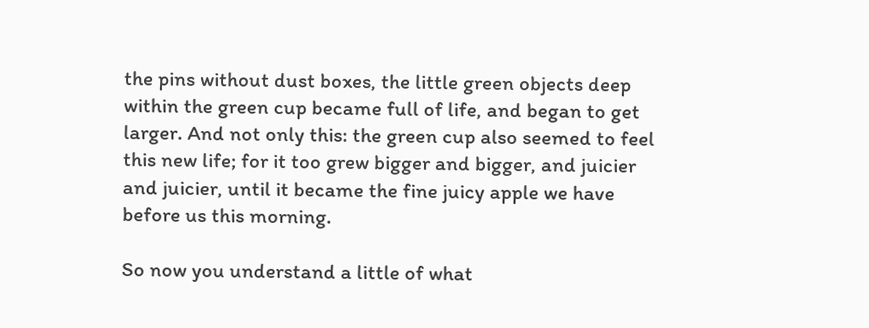the pins without dust boxes, the little green objects deep within the green cup became full of life, and began to get larger. And not only this: the green cup also seemed to feel this new life; for it too grew bigger and bigger, and juicier and juicier, until it became the fine juicy apple we have before us this morning.

So now you understand a little of what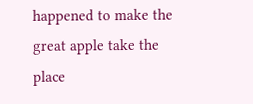happened to make the great apple take the place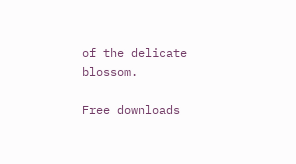of the delicate blossom.

Free downloads